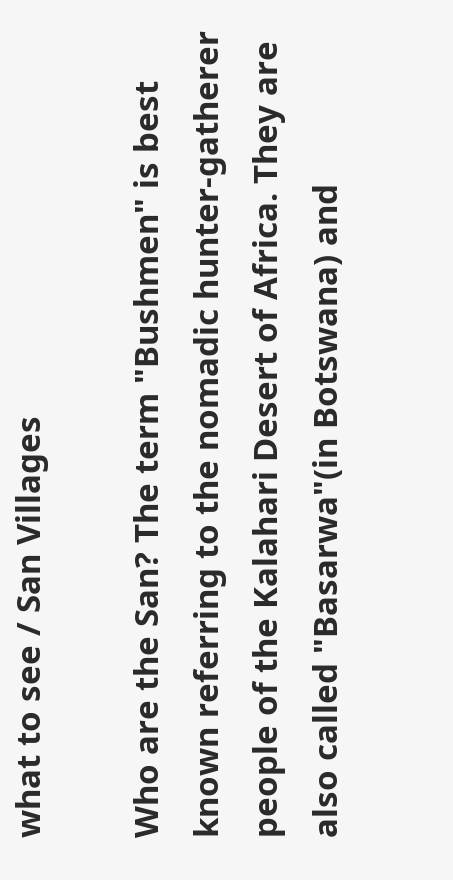what to see / San Villages

Who are the San? The term "Bushmen" is best known referring to the nomadic hunter-gatherer people of the Kalahari Desert of Africa. They are also called "Basarwa"(in Botswana) and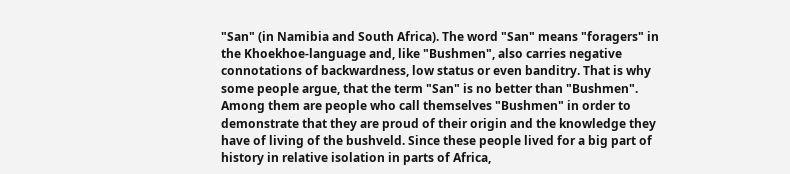"San" (in Namibia and South Africa). The word "San" means "foragers" in the Khoekhoe-language and, like "Bushmen", also carries negative connotations of backwardness, low status or even banditry. That is why some people argue, that the term "San" is no better than "Bushmen". Among them are people who call themselves "Bushmen" in order to demonstrate that they are proud of their origin and the knowledge they have of living of the bushveld. Since these people lived for a big part of history in relative isolation in parts of Africa,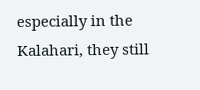especially in the Kalahari, they still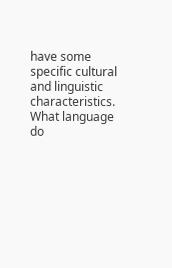have some specific cultural and linguistic characteristics. What language do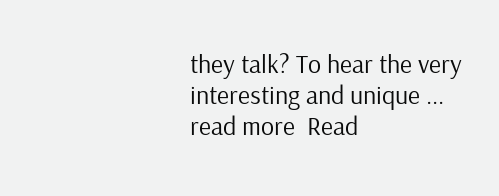they talk? To hear the very interesting and unique ... read more  Read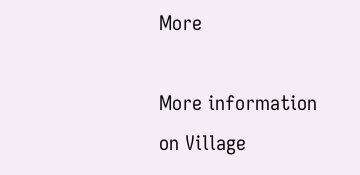More

More information on Village